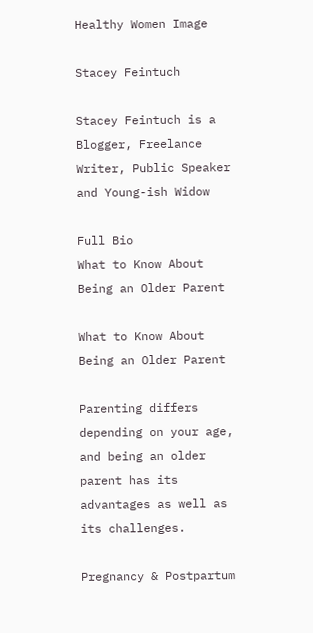Healthy Women Image

Stacey Feintuch

Stacey Feintuch is a Blogger, Freelance Writer, Public Speaker and Young-ish Widow

Full Bio
What to Know About Being an Older Parent

What to Know About Being an Older Parent

Parenting differs depending on your age, and being an older parent has its advantages as well as its challenges.

Pregnancy & Postpartum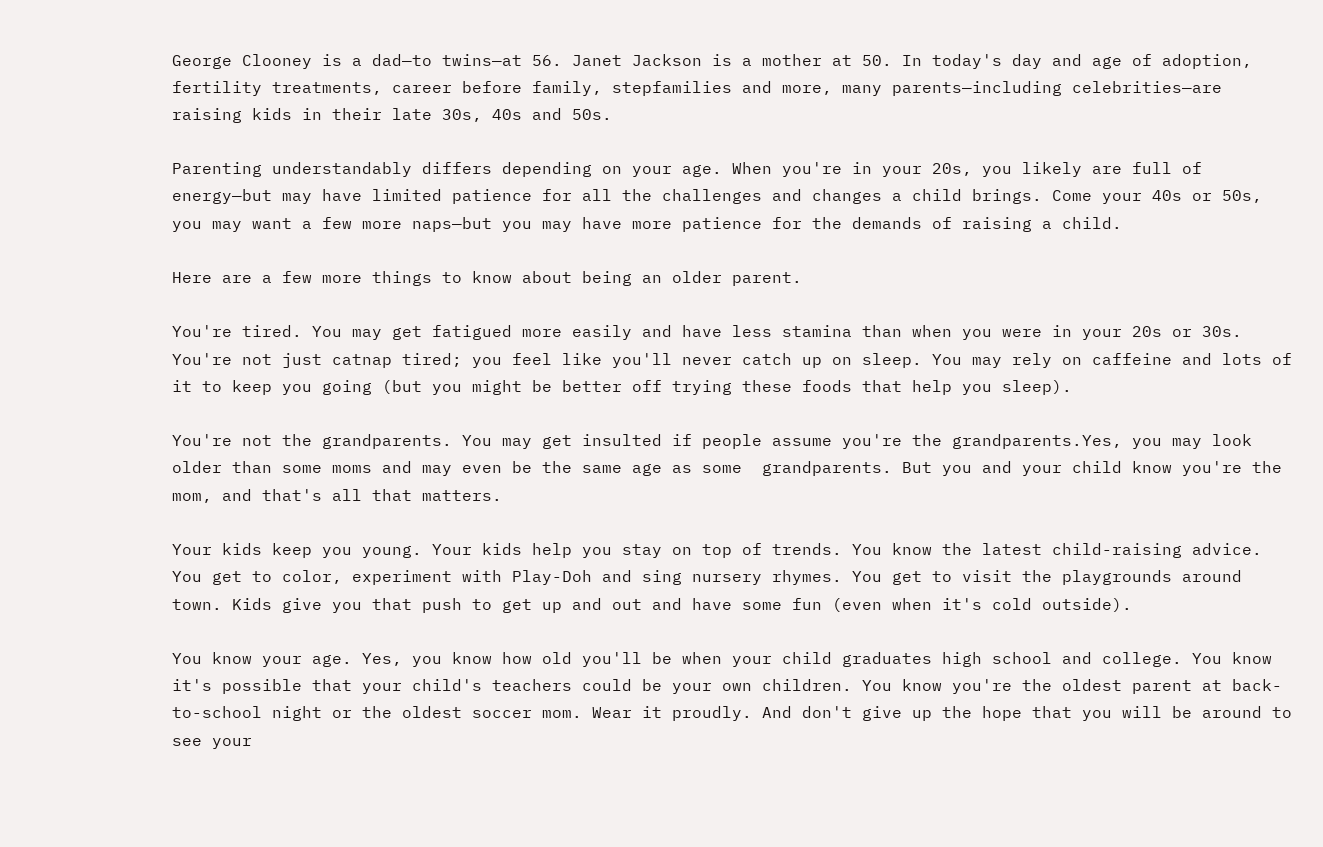George Clooney is a dad—to twins—at 56. Janet Jackson is a mother at 50. In today's day and age of adoption, fertility treatments, career before family, stepfamilies and more, many parents—including celebrities—are raising kids in their late 30s, 40s and 50s.

Parenting understandably differs depending on your age. When you're in your 20s, you likely are full of energy—but may have limited patience for all the challenges and changes a child brings. Come your 40s or 50s, you may want a few more naps—but you may have more patience for the demands of raising a child.

Here are a few more things to know about being an older parent.

You're tired. You may get fatigued more easily and have less stamina than when you were in your 20s or 30s. You're not just catnap tired; you feel like you'll never catch up on sleep. You may rely on caffeine and lots of it to keep you going (but you might be better off trying these foods that help you sleep).

You're not the grandparents. You may get insulted if people assume you're the grandparents.Yes, you may look older than some moms and may even be the same age as some  grandparents. But you and your child know you're the mom, and that's all that matters.

Your kids keep you young. Your kids help you stay on top of trends. You know the latest child-raising advice. You get to color, experiment with Play-Doh and sing nursery rhymes. You get to visit the playgrounds around town. Kids give you that push to get up and out and have some fun (even when it's cold outside).

You know your age. Yes, you know how old you'll be when your child graduates high school and college. You know it's possible that your child's teachers could be your own children. You know you're the oldest parent at back-to-school night or the oldest soccer mom. Wear it proudly. And don't give up the hope that you will be around to see your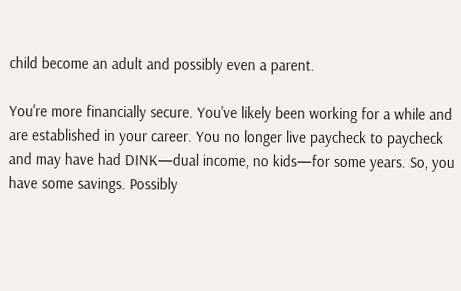child become an adult and possibly even a parent.

You're more financially secure. You've likely been working for a while and are established in your career. You no longer live paycheck to paycheck and may have had DINK—dual income, no kids—for some years. So, you have some savings. Possibly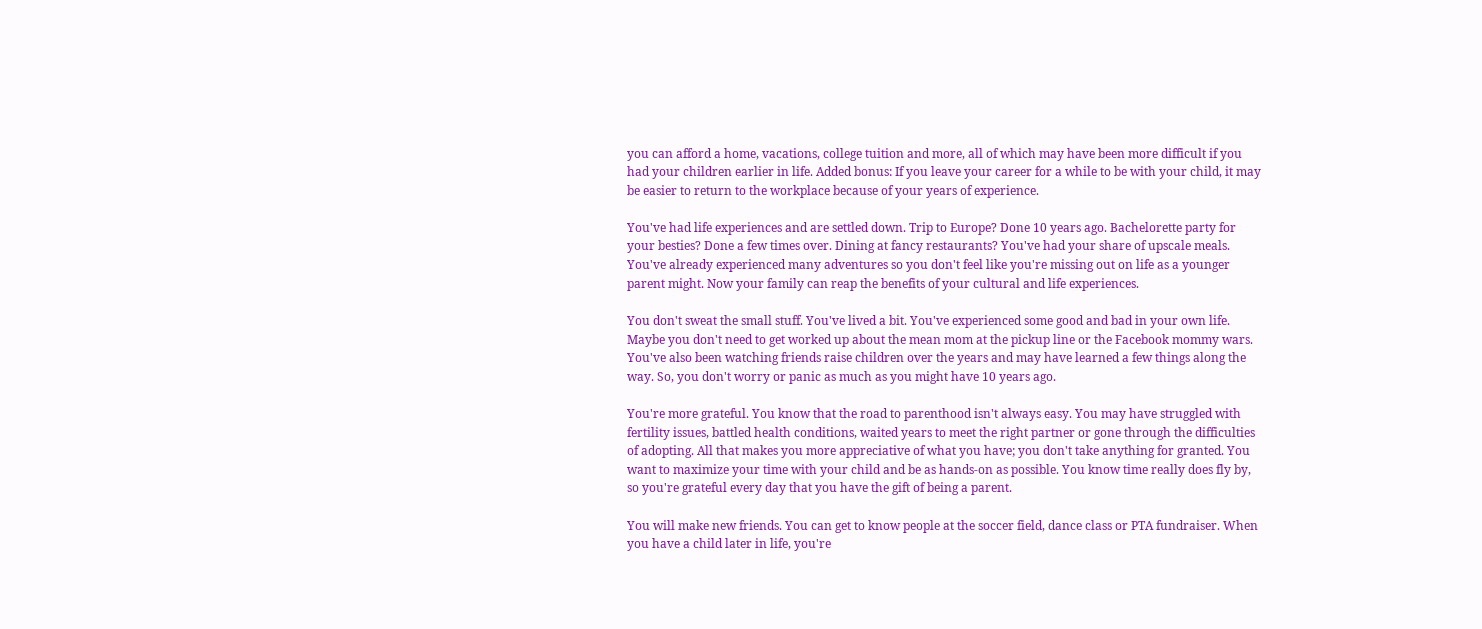you can afford a home, vacations, college tuition and more, all of which may have been more difficult if you had your children earlier in life. Added bonus: If you leave your career for a while to be with your child, it may be easier to return to the workplace because of your years of experience.

You've had life experiences and are settled down. Trip to Europe? Done 10 years ago. Bachelorette party for your besties? Done a few times over. Dining at fancy restaurants? You've had your share of upscale meals. You've already experienced many adventures so you don't feel like you're missing out on life as a younger parent might. Now your family can reap the benefits of your cultural and life experiences.

You don't sweat the small stuff. You've lived a bit. You've experienced some good and bad in your own life. Maybe you don't need to get worked up about the mean mom at the pickup line or the Facebook mommy wars. You've also been watching friends raise children over the years and may have learned a few things along the way. So, you don't worry or panic as much as you might have 10 years ago.

You're more grateful. You know that the road to parenthood isn't always easy. You may have struggled with fertility issues, battled health conditions, waited years to meet the right partner or gone through the difficulties of adopting. All that makes you more appreciative of what you have; you don't take anything for granted. You want to maximize your time with your child and be as hands-on as possible. You know time really does fly by, so you're grateful every day that you have the gift of being a parent.

You will make new friends. You can get to know people at the soccer field, dance class or PTA fundraiser. When you have a child later in life, you're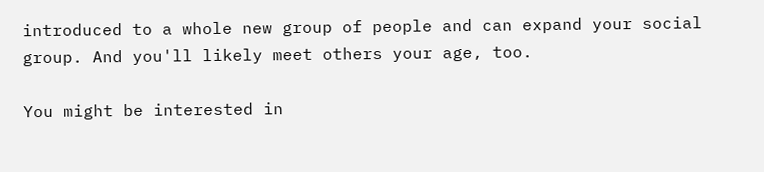introduced to a whole new group of people and can expand your social group. And you'll likely meet others your age, too.

You might be interested in